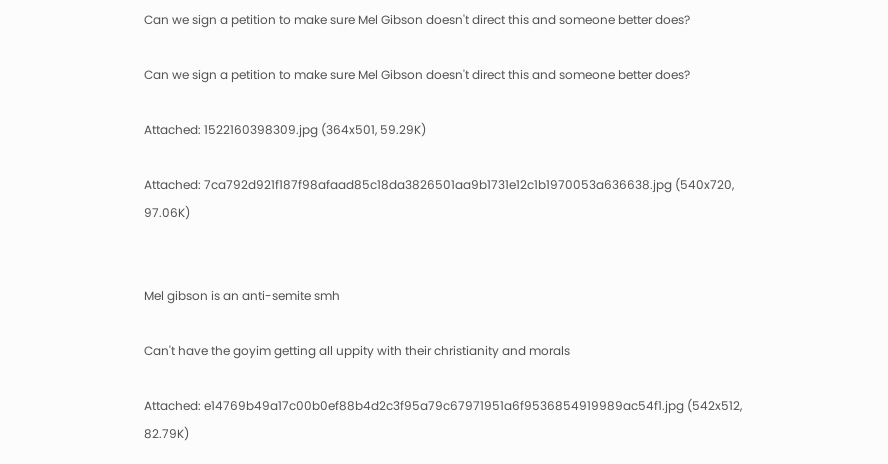Can we sign a petition to make sure Mel Gibson doesn't direct this and someone better does?

Can we sign a petition to make sure Mel Gibson doesn't direct this and someone better does?

Attached: 1522160398309.jpg (364x501, 59.29K)

Attached: 7ca792d921f187f98afaad85c18da3826501aa9b1731e12c1b1970053a636638.jpg (540x720, 97.06K)


Mel gibson is an anti-semite smh

Can't have the goyim getting all uppity with their christianity and morals

Attached: e14769b49a17c00b0ef88b4d2c3f95a79c67971951a6f9536854919989ac54f1.jpg (542x512, 82.79K)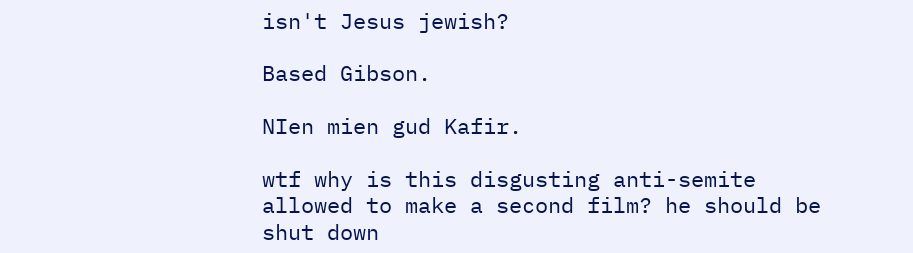isn't Jesus jewish?

Based Gibson.

NIen mien gud Kafir.

wtf why is this disgusting anti-semite allowed to make a second film? he should be shut down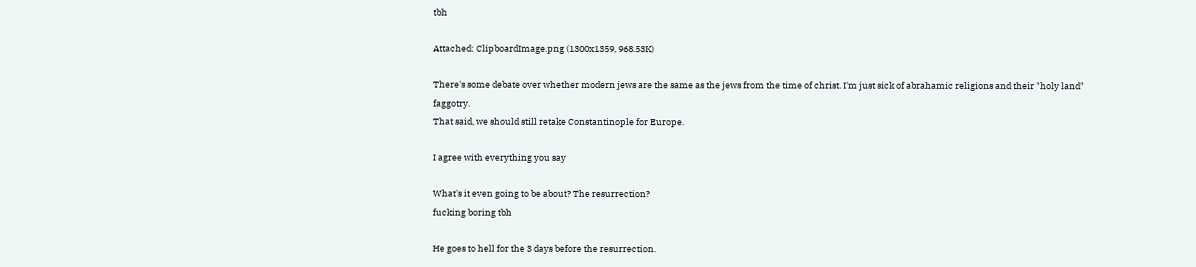tbh

Attached: ClipboardImage.png (1300x1359, 968.53K)

There's some debate over whether modern jews are the same as the jews from the time of christ. I'm just sick of abrahamic religions and their "holy land" faggotry.
That said, we should still retake Constantinople for Europe.

I agree with everything you say

What's it even going to be about? The resurrection?
fucking boring tbh

He goes to hell for the 3 days before the resurrection.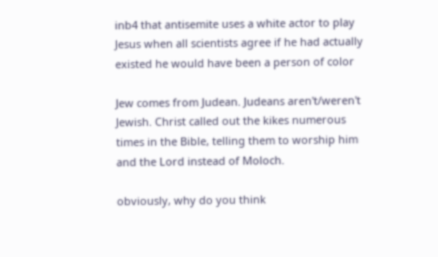inb4 that antisemite uses a white actor to play Jesus when all scientists agree if he had actually existed he would have been a person of color

Jew comes from Judean. Judeans aren't/weren't Jewish. Christ called out the kikes numerous times in the Bible, telling them to worship him and the Lord instead of Moloch.

obviously, why do you think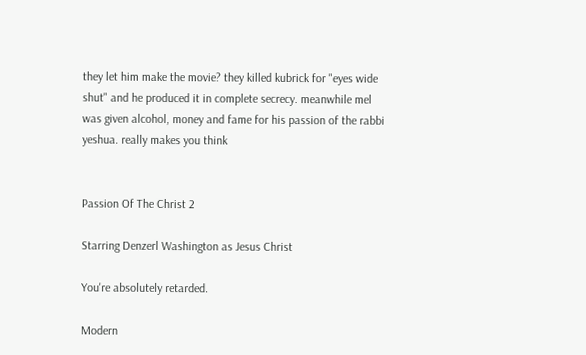they let him make the movie? they killed kubrick for "eyes wide shut" and he produced it in complete secrecy. meanwhile mel was given alcohol, money and fame for his passion of the rabbi yeshua. really makes you think


Passion Of The Christ 2

Starring Denzerl Washington as Jesus Christ

You're absolutely retarded.

Modern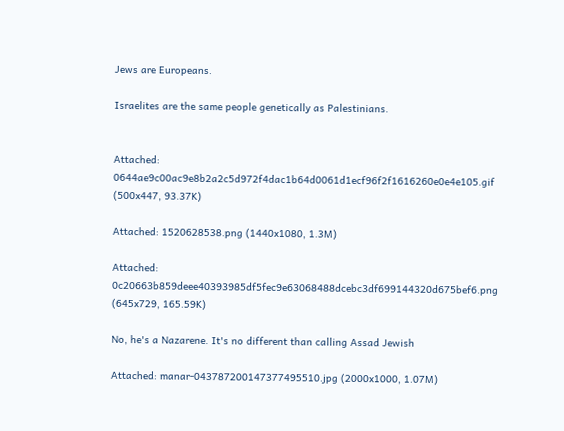Jews are Europeans.

Israelites are the same people genetically as Palestinians.


Attached: 0644ae9c00ac9e8b2a2c5d972f4dac1b64d0061d1ecf96f2f1616260e0e4e105.gif (500x447, 93.37K)

Attached: 1520628538.png (1440x1080, 1.3M)

Attached: 0c20663b859deee40393985df5fec9e63068488dcebc3df699144320d675bef6.png (645x729, 165.59K)

No, he's a Nazarene. It's no different than calling Assad Jewish

Attached: manar-043787200147377495510.jpg (2000x1000, 1.07M)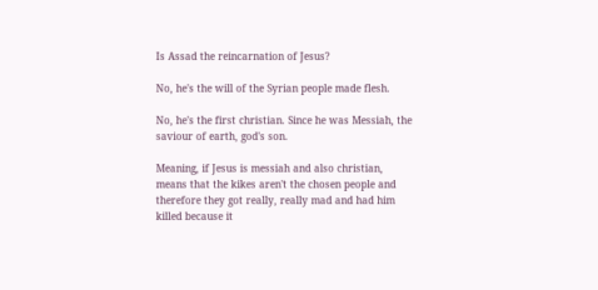Is Assad the reincarnation of Jesus?

No, he's the will of the Syrian people made flesh.

No, he's the first christian. Since he was Messiah, the saviour of earth, god's son.

Meaning, if Jesus is messiah and also christian, means that the kikes aren't the chosen people and therefore they got really, really mad and had him killed because it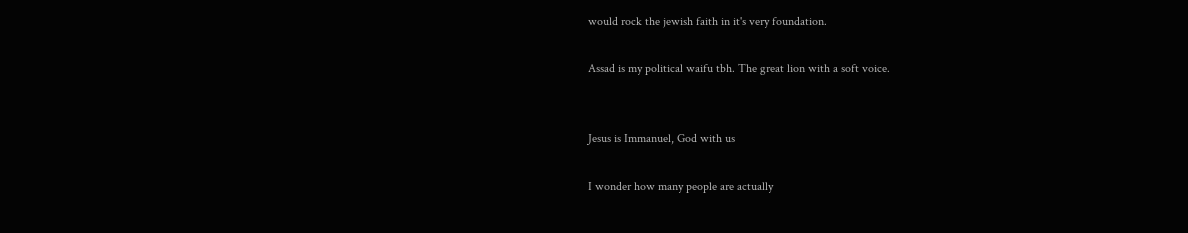would rock the jewish faith in it's very foundation.

Assad is my political waifu tbh. The great lion with a soft voice.


Jesus is Immanuel, God with us

I wonder how many people are actually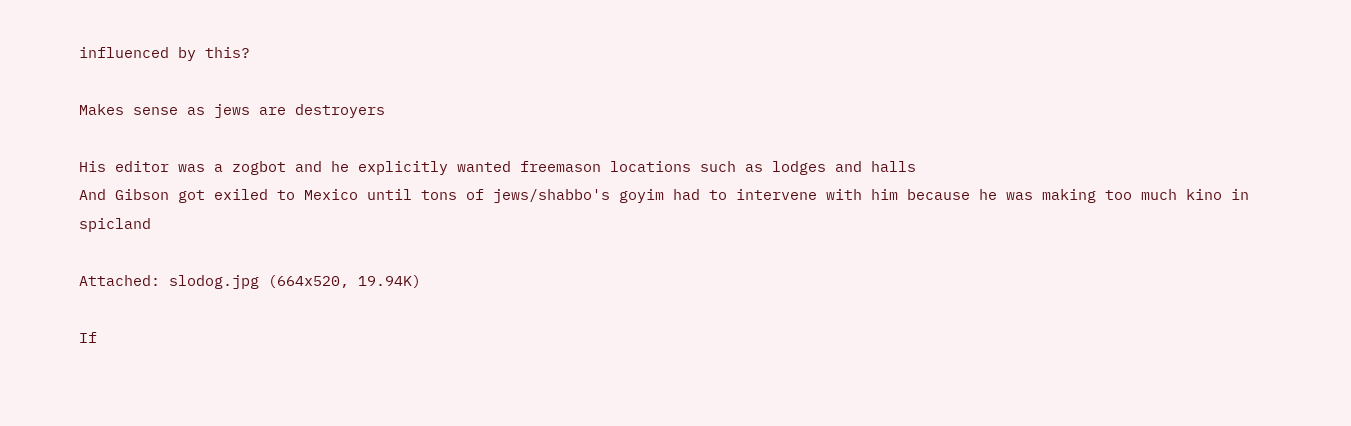influenced by this?

Makes sense as jews are destroyers

His editor was a zogbot and he explicitly wanted freemason locations such as lodges and halls
And Gibson got exiled to Mexico until tons of jews/shabbo's goyim had to intervene with him because he was making too much kino in spicland

Attached: slodog.jpg (664x520, 19.94K)

If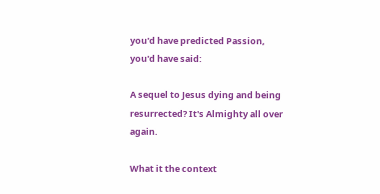you'd have predicted Passion, you'd have said:

A sequel to Jesus dying and being resurrected? It's Almighty all over again.

What it the context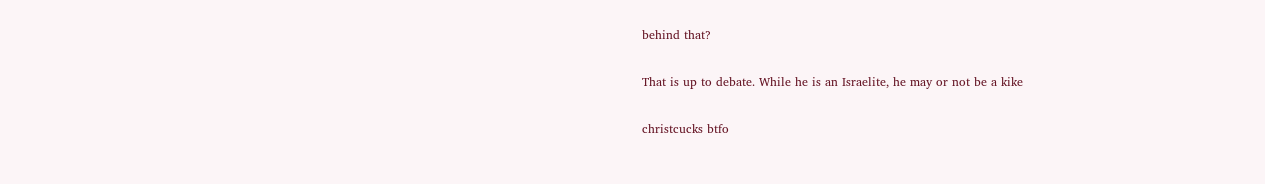behind that?

That is up to debate. While he is an Israelite, he may or not be a kike

christcucks btfo